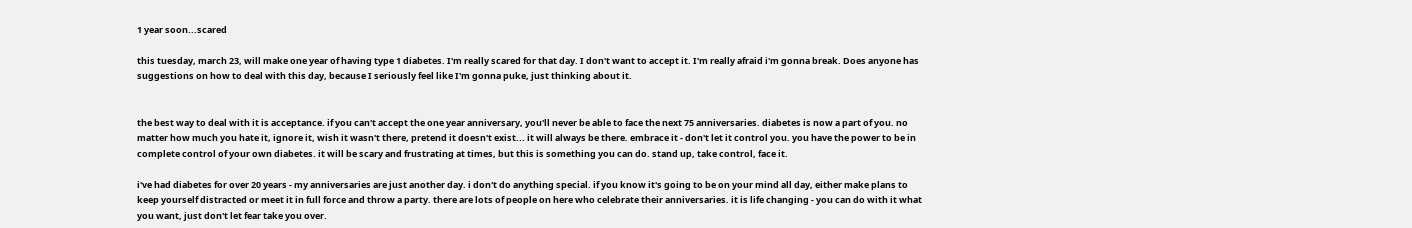1 year soon...scared

this tuesday, march 23, will make one year of having type 1 diabetes. I'm really scared for that day. I don't want to accept it. I'm really afraid i'm gonna break. Does anyone has suggestions on how to deal with this day, because I seriously feel like I'm gonna puke, just thinking about it.


the best way to deal with it is acceptance. if you can't accept the one year anniversary, you'll never be able to face the next 75 anniversaries. diabetes is now a part of you. no matter how much you hate it, ignore it, wish it wasn't there, pretend it doesn't exist... it will always be there. embrace it - don't let it control you. you have the power to be in complete control of your own diabetes. it will be scary and frustrating at times, but this is something you can do. stand up, take control, face it.

i've had diabetes for over 20 years - my anniversaries are just another day. i don't do anything special. if you know it's going to be on your mind all day, either make plans to keep yourself distracted or meet it in full force and throw a party. there are lots of people on here who celebrate their anniversaries. it is life changing - you can do with it what you want, just don't let fear take you over.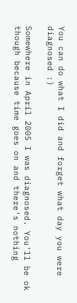You can do what I did and forget what day you were diagnosed :)

Somewhere in April 2005 I was diagnosed. You'll be ok though because time goes on and there's nothing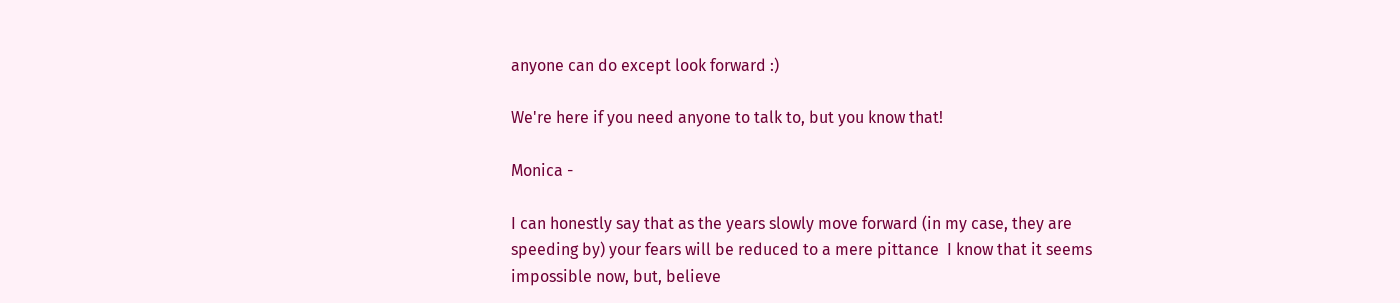anyone can do except look forward :)

We're here if you need anyone to talk to, but you know that!

Monica -

I can honestly say that as the years slowly move forward (in my case, they are speeding by) your fears will be reduced to a mere pittance  I know that it seems impossible now, but, believe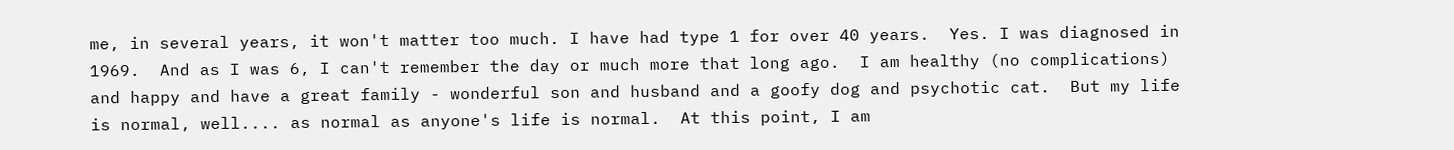me, in several years, it won't matter too much. I have had type 1 for over 40 years.  Yes. I was diagnosed in 1969.  And as I was 6, I can't remember the day or much more that long ago.  I am healthy (no complications) and happy and have a great family - wonderful son and husband and a goofy dog and psychotic cat.  But my life is normal, well.... as normal as anyone's life is normal.  At this point, I am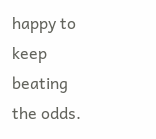happy to keep beating the odds.